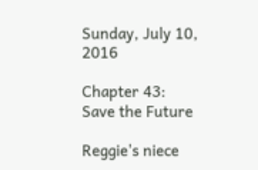Sunday, July 10, 2016

Chapter 43: Save the Future

Reggie's niece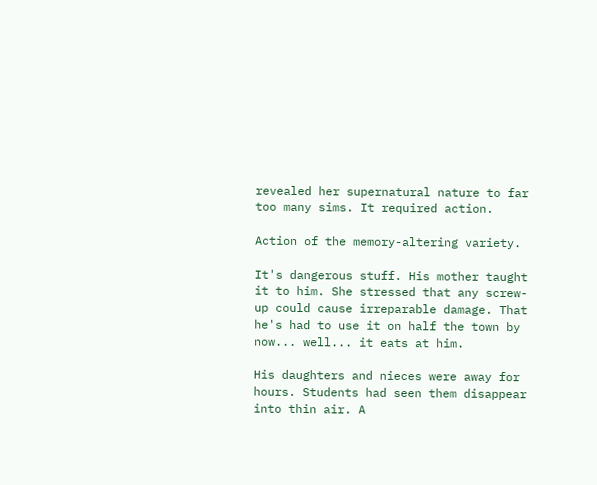revealed her supernatural nature to far too many sims. It required action.

Action of the memory-altering variety.

It's dangerous stuff. His mother taught it to him. She stressed that any screw-up could cause irreparable damage. That he's had to use it on half the town by now... well... it eats at him.

His daughters and nieces were away for hours. Students had seen them disappear into thin air. A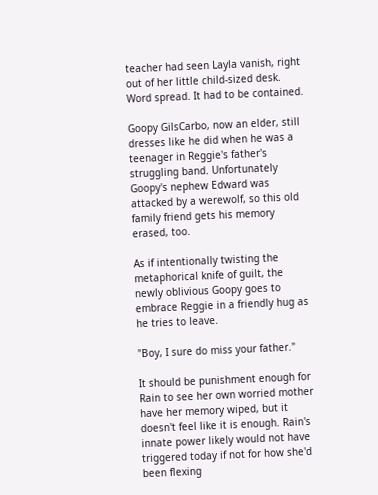teacher had seen Layla vanish, right out of her little child-sized desk. Word spread. It had to be contained.

Goopy GilsCarbo, now an elder, still dresses like he did when he was a teenager in Reggie's father's struggling band. Unfortunately Goopy's nephew Edward was attacked by a werewolf, so this old family friend gets his memory erased, too.

As if intentionally twisting the metaphorical knife of guilt, the newly oblivious Goopy goes to embrace Reggie in a friendly hug as he tries to leave.

"Boy, I sure do miss your father."

It should be punishment enough for Rain to see her own worried mother have her memory wiped, but it doesn't feel like it is enough. Rain's innate power likely would not have triggered today if not for how she'd been flexing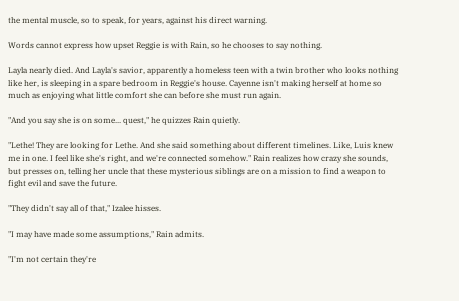the mental muscle, so to speak, for years, against his direct warning.

Words cannot express how upset Reggie is with Rain, so he chooses to say nothing.

Layla nearly died. And Layla's savior, apparently a homeless teen with a twin brother who looks nothing like her, is sleeping in a spare bedroom in Reggie's house. Cayenne isn't making herself at home so much as enjoying what little comfort she can before she must run again.

"And you say she is on some... quest," he quizzes Rain quietly.

"Lethe! They are looking for Lethe. And she said something about different timelines. Like, Luis knew me in one. I feel like she's right, and we're connected somehow." Rain realizes how crazy she sounds, but presses on, telling her uncle that these mysterious siblings are on a mission to find a weapon to fight evil and save the future.

"They didn't say all of that," Izalee hisses.

"I may have made some assumptions," Rain admits.

"I'm not certain they're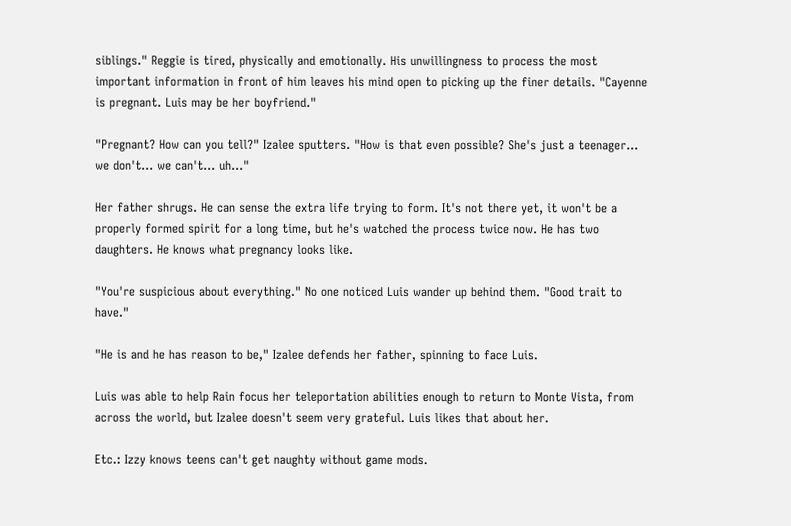siblings." Reggie is tired, physically and emotionally. His unwillingness to process the most important information in front of him leaves his mind open to picking up the finer details. "Cayenne is pregnant. Luis may be her boyfriend."

"Pregnant? How can you tell?" Izalee sputters. "How is that even possible? She's just a teenager... we don't... we can't... uh..."

Her father shrugs. He can sense the extra life trying to form. It's not there yet, it won't be a properly formed spirit for a long time, but he's watched the process twice now. He has two daughters. He knows what pregnancy looks like.

"You're suspicious about everything." No one noticed Luis wander up behind them. "Good trait to have."

"He is and he has reason to be," Izalee defends her father, spinning to face Luis.

Luis was able to help Rain focus her teleportation abilities enough to return to Monte Vista, from across the world, but Izalee doesn't seem very grateful. Luis likes that about her.

Etc.: Izzy knows teens can't get naughty without game mods.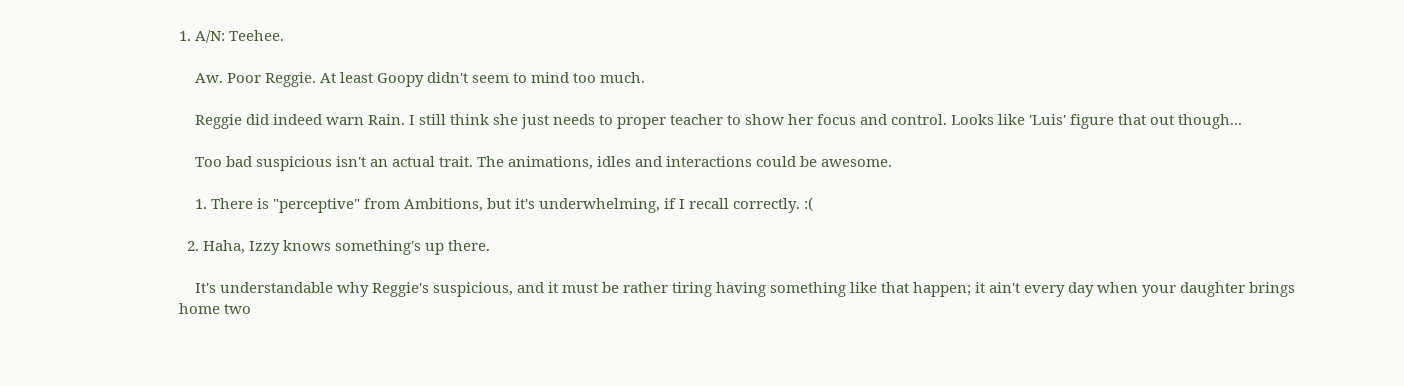1. A/N: Teehee.

    Aw. Poor Reggie. At least Goopy didn't seem to mind too much.

    Reggie did indeed warn Rain. I still think she just needs to proper teacher to show her focus and control. Looks like 'Luis' figure that out though...

    Too bad suspicious isn't an actual trait. The animations, idles and interactions could be awesome.

    1. There is "perceptive" from Ambitions, but it's underwhelming, if I recall correctly. :(

  2. Haha, Izzy knows something's up there.

    It's understandable why Reggie's suspicious, and it must be rather tiring having something like that happen; it ain't every day when your daughter brings home two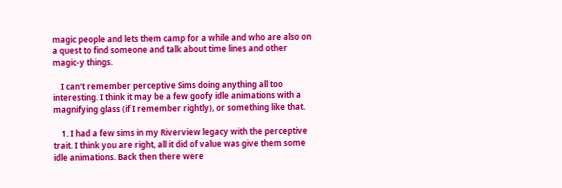magic people and lets them camp for a while and who are also on a quest to find someone and talk about time lines and other magic-y things.

    I can't remember perceptive Sims doing anything all too interesting. I think it may be a few goofy idle animations with a magnifying glass (if I remember rightly), or something like that.

    1. I had a few sims in my Riverview legacy with the perceptive trait. I think you are right, all it did of value was give them some idle animations. Back then there were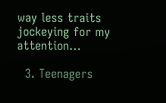way less traits jockeying for my attention...

  3. Teenagers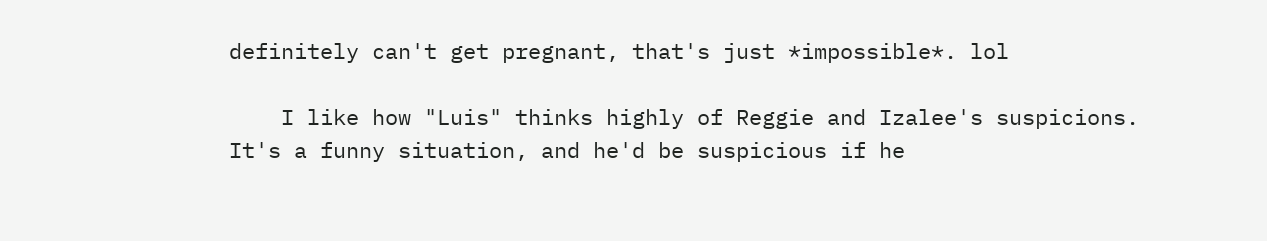definitely can't get pregnant, that's just *impossible*. lol

    I like how "Luis" thinks highly of Reggie and Izalee's suspicions. It's a funny situation, and he'd be suspicious if he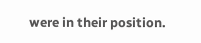were in their position.